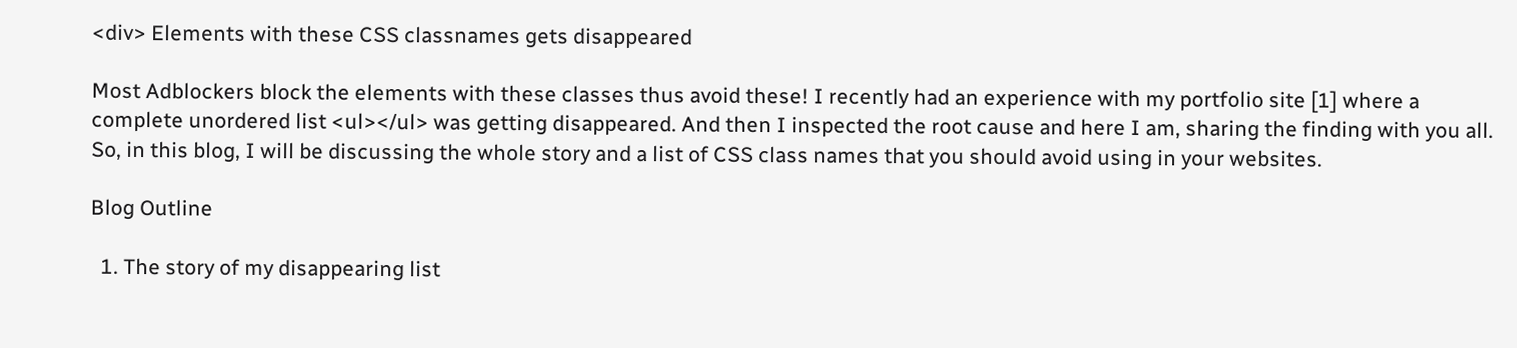<div> Elements with these CSS classnames gets disappeared

Most Adblockers block the elements with these classes thus avoid these! I recently had an experience with my portfolio site [1] where a complete unordered list <ul></ul> was getting disappeared. And then I inspected the root cause and here I am, sharing the finding with you all. So, in this blog, I will be discussing the whole story and a list of CSS class names that you should avoid using in your websites.

Blog Outline

  1. The story of my disappearing list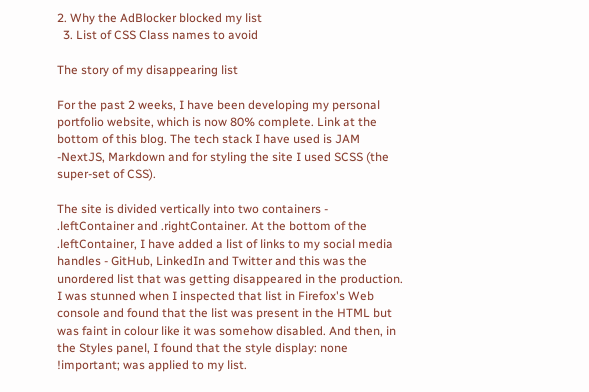2. Why the AdBlocker blocked my list
  3. List of CSS Class names to avoid

The story of my disappearing list

For the past 2 weeks, I have been developing my personal portfolio website, which is now 80% complete. Link at the bottom of this blog. The tech stack I have used is JAM -NextJS, Markdown and for styling the site I used SCSS (the super-set of CSS).

The site is divided vertically into two containers - .leftContainer and .rightContainer. At the bottom of the .leftContainer, I have added a list of links to my social media handles - GitHub, LinkedIn and Twitter and this was the unordered list that was getting disappeared in the production. I was stunned when I inspected that list in Firefox's Web console and found that the list was present in the HTML but was faint in colour like it was somehow disabled. And then, in the Styles panel, I found that the style display: none !important; was applied to my list.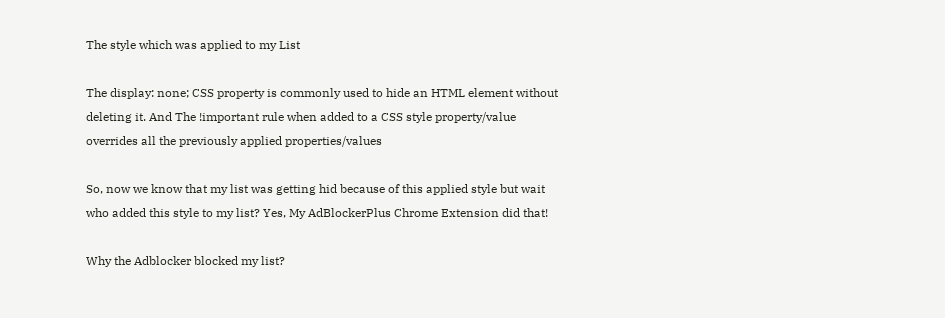The style which was applied to my List

The display: none; CSS property is commonly used to hide an HTML element without deleting it. And The !important rule when added to a CSS style property/value overrides all the previously applied properties/values

So, now we know that my list was getting hid because of this applied style but wait who added this style to my list? Yes, My AdBlockerPlus Chrome Extension did that!

Why the Adblocker blocked my list?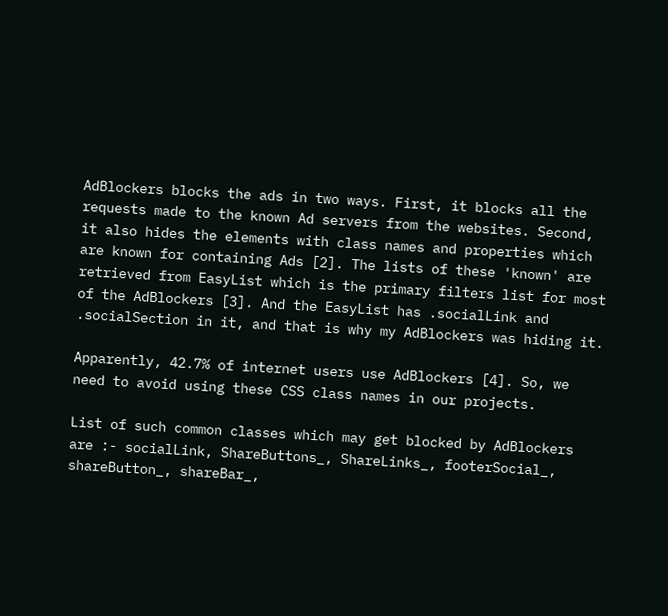AdBlockers blocks the ads in two ways. First, it blocks all the requests made to the known Ad servers from the websites. Second, it also hides the elements with class names and properties which are known for containing Ads [2]. The lists of these 'known' are retrieved from EasyList which is the primary filters list for most of the AdBlockers [3]. And the EasyList has .socialLink and .socialSection in it, and that is why my AdBlockers was hiding it.

Apparently, 42.7% of internet users use AdBlockers [4]. So, we need to avoid using these CSS class names in our projects.

List of such common classes which may get blocked by AdBlockers are :- socialLink, ShareButtons_, ShareLinks_, footerSocial_, shareButton_, shareBar_,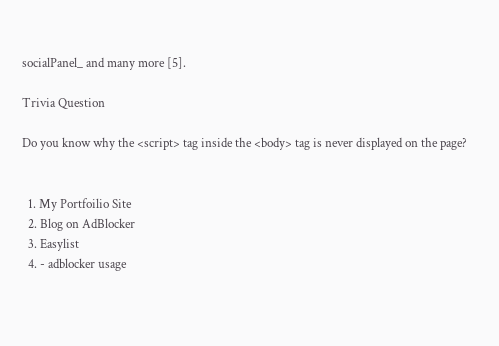socialPanel_ and many more [5].

Trivia Question

Do you know why the <script> tag inside the <body> tag is never displayed on the page?


  1. My Portfoilio Site
  2. Blog on AdBlocker
  3. Easylist
  4. - adblocker usage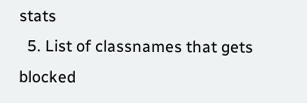stats
  5. List of classnames that gets blocked